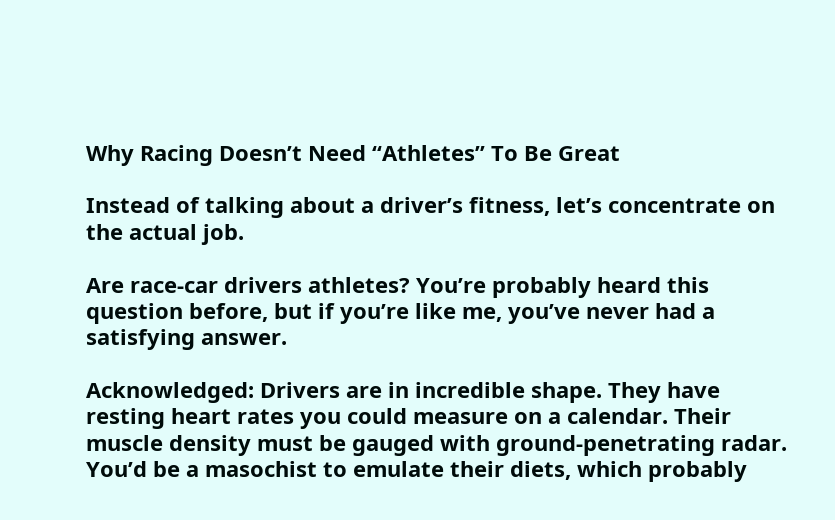Why Racing Doesn’t Need “Athletes” To Be Great

Instead of talking about a driver’s fitness, let’s concentrate on the actual job.

Are race-car drivers athletes? You’re probably heard this question before, but if you’re like me, you’ve never had a satisfying answer.

Acknowledged: Drivers are in incredible shape. They have resting heart rates you could measure on a calendar. Their muscle density must be gauged with ground-penetrating radar. You’d be a masochist to emulate their diets, which probably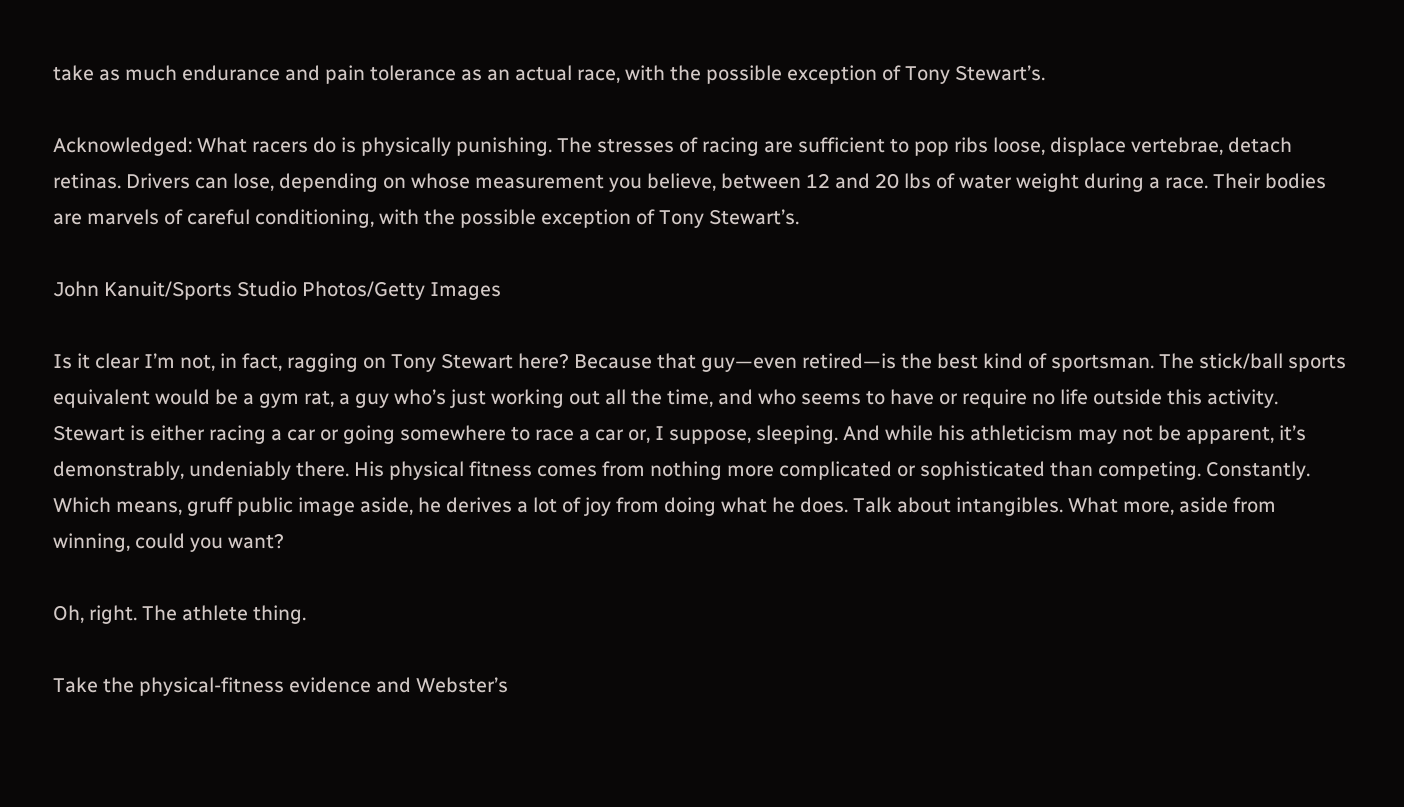take as much endurance and pain tolerance as an actual race, with the possible exception of Tony Stewart’s.

Acknowledged: What racers do is physically punishing. The stresses of racing are sufficient to pop ribs loose, displace vertebrae, detach retinas. Drivers can lose, depending on whose measurement you believe, between 12 and 20 lbs of water weight during a race. Their bodies are marvels of careful conditioning, with the possible exception of Tony Stewart’s.

John Kanuit/Sports Studio Photos/Getty Images

Is it clear I’m not, in fact, ragging on Tony Stewart here? Because that guy—even retired—is the best kind of sportsman. The stick/ball sports equivalent would be a gym rat, a guy who’s just working out all the time, and who seems to have or require no life outside this activity. Stewart is either racing a car or going somewhere to race a car or, I suppose, sleeping. And while his athleticism may not be apparent, it’s demonstrably, undeniably there. His physical fitness comes from nothing more complicated or sophisticated than competing. Constantly. Which means, gruff public image aside, he derives a lot of joy from doing what he does. Talk about intangibles. What more, aside from winning, could you want?

Oh, right. The athlete thing.

Take the physical-fitness evidence and Webster’s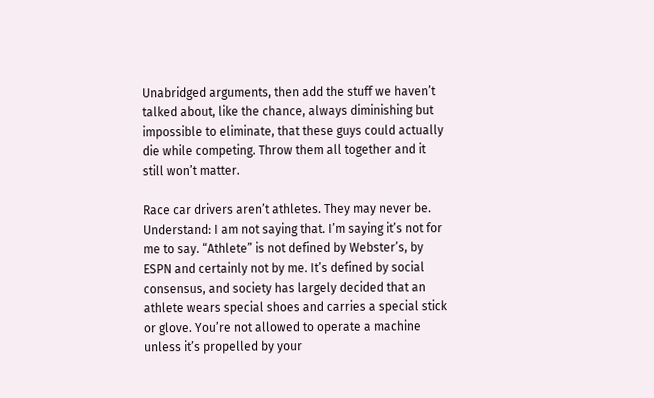Unabridged arguments, then add the stuff we haven’t talked about, like the chance, always diminishing but impossible to eliminate, that these guys could actually die while competing. Throw them all together and it still won’t matter.

Race car drivers aren’t athletes. They may never be. Understand: I am not saying that. I’m saying it’s not for me to say. “Athlete” is not defined by Webster’s, by ESPN and certainly not by me. It’s defined by social consensus, and society has largely decided that an athlete wears special shoes and carries a special stick or glove. You’re not allowed to operate a machine unless it’s propelled by your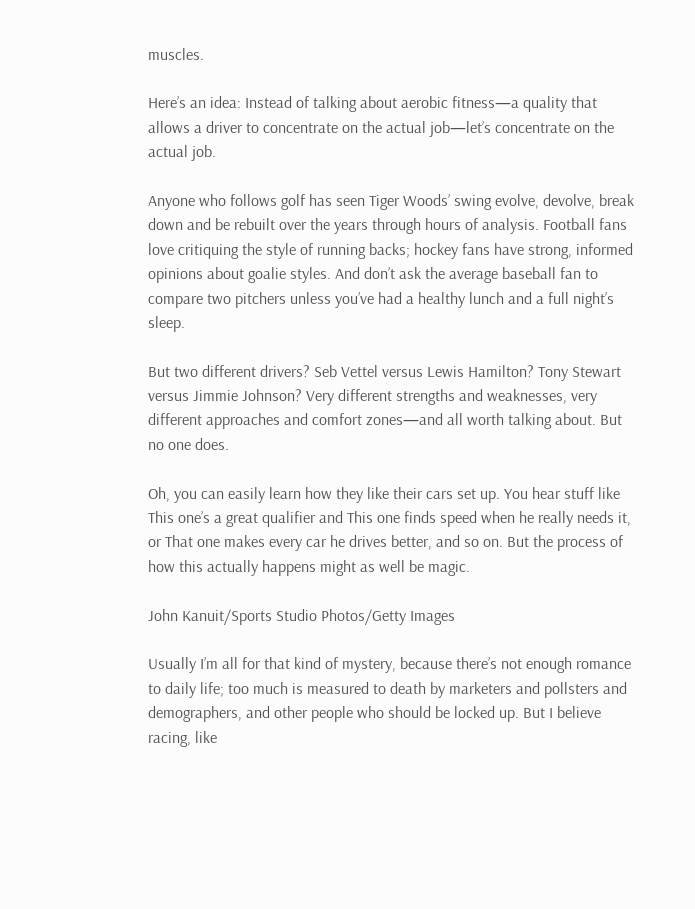muscles.

Here’s an idea: Instead of talking about aerobic fitness—a quality that allows a driver to concentrate on the actual job—let’s concentrate on the actual job.

Anyone who follows golf has seen Tiger Woods’ swing evolve, devolve, break down and be rebuilt over the years through hours of analysis. Football fans love critiquing the style of running backs; hockey fans have strong, informed opinions about goalie styles. And don’t ask the average baseball fan to compare two pitchers unless you’ve had a healthy lunch and a full night’s sleep.

But two different drivers? Seb Vettel versus Lewis Hamilton? Tony Stewart versus Jimmie Johnson? Very different strengths and weaknesses, very different approaches and comfort zones—and all worth talking about. But no one does.

Oh, you can easily learn how they like their cars set up. You hear stuff like This one’s a great qualifier and This one finds speed when he really needs it, or That one makes every car he drives better, and so on. But the process of how this actually happens might as well be magic.

John Kanuit/Sports Studio Photos/Getty Images

Usually I’m all for that kind of mystery, because there’s not enough romance to daily life; too much is measured to death by marketers and pollsters and demographers, and other people who should be locked up. But I believe racing, like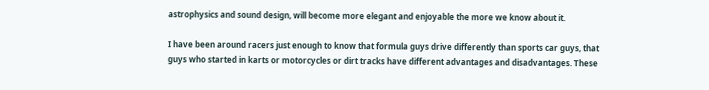astrophysics and sound design, will become more elegant and enjoyable the more we know about it.

I have been around racers just enough to know that formula guys drive differently than sports car guys, that guys who started in karts or motorcycles or dirt tracks have different advantages and disadvantages. These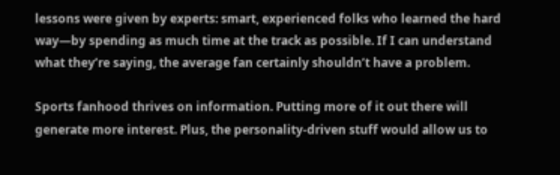lessons were given by experts: smart, experienced folks who learned the hard way—by spending as much time at the track as possible. If I can understand what they’re saying, the average fan certainly shouldn’t have a problem.

Sports fanhood thrives on information. Putting more of it out there will generate more interest. Plus, the personality-driven stuff would allow us to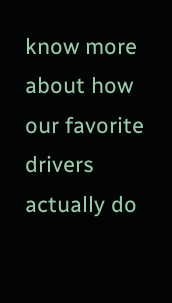know more about how our favorite drivers actually do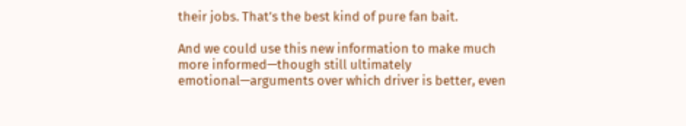their jobs. That’s the best kind of pure fan bait.

And we could use this new information to make much more informed—though still ultimately emotional—arguments over which driver is better, even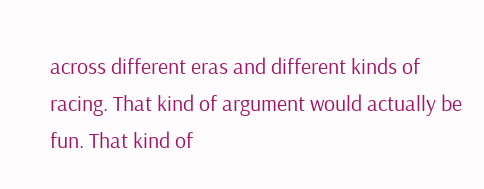across different eras and different kinds of racing. That kind of argument would actually be fun. That kind of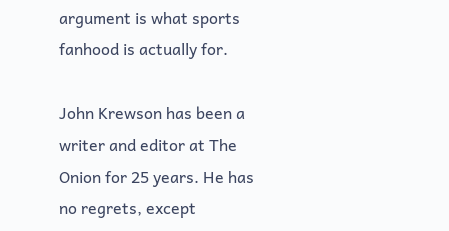argument is what sports fanhood is actually for.

John Krewson has been a writer and editor at The Onion for 25 years. He has no regrets, except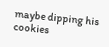maybe dipping his cookies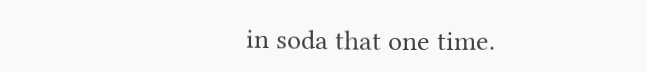in soda that one time.